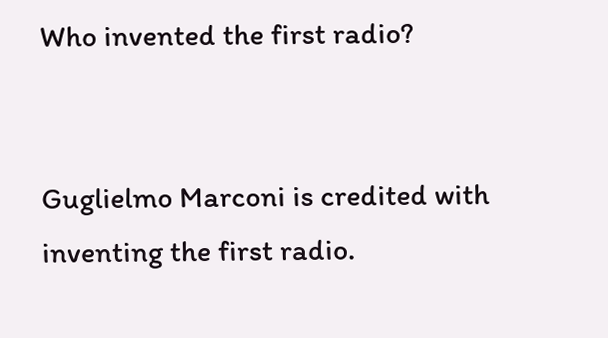Who invented the first radio?


Guglielmo Marconi is credited with inventing the first radio.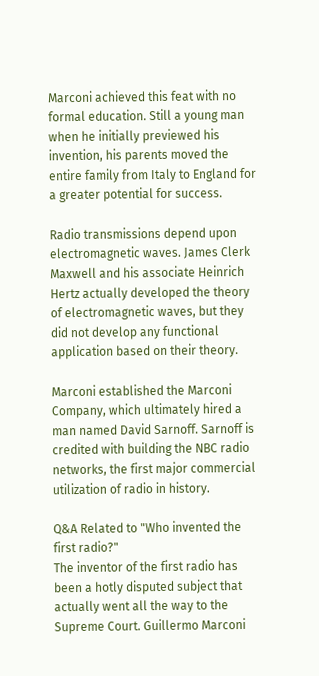Marconi achieved this feat with no formal education. Still a young man when he initially previewed his invention, his parents moved the entire family from Italy to England for a greater potential for success.

Radio transmissions depend upon electromagnetic waves. James Clerk Maxwell and his associate Heinrich Hertz actually developed the theory of electromagnetic waves, but they did not develop any functional application based on their theory.

Marconi established the Marconi Company, which ultimately hired a man named David Sarnoff. Sarnoff is credited with building the NBC radio networks, the first major commercial utilization of radio in history.

Q&A Related to "Who invented the first radio?"
The inventor of the first radio has been a hotly disputed subject that actually went all the way to the Supreme Court. Guillermo Marconi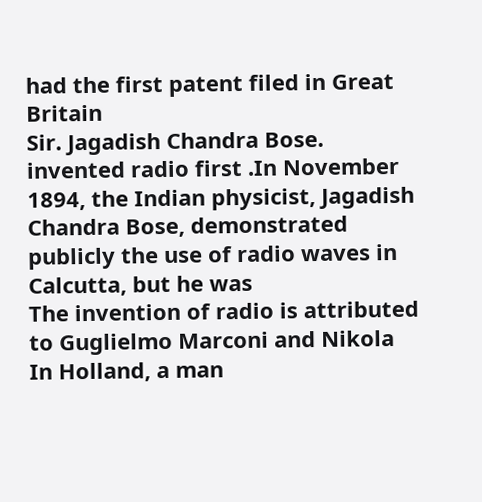had the first patent filed in Great Britain
Sir. Jagadish Chandra Bose. invented radio first .In November 1894, the Indian physicist, Jagadish Chandra Bose, demonstrated publicly the use of radio waves in Calcutta, but he was
The invention of radio is attributed to Guglielmo Marconi and Nikola
In Holland, a man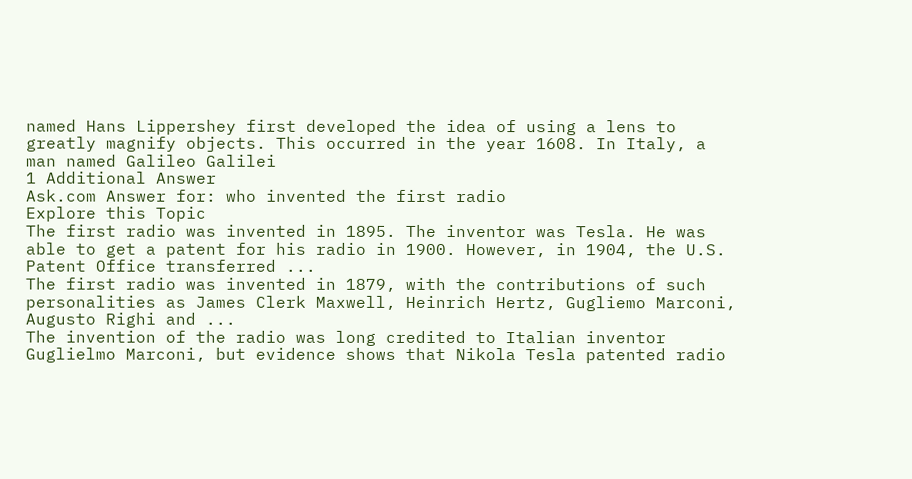named Hans Lippershey first developed the idea of using a lens to greatly magnify objects. This occurred in the year 1608. In Italy, a man named Galileo Galilei
1 Additional Answer
Ask.com Answer for: who invented the first radio
Explore this Topic
The first radio was invented in 1895. The inventor was Tesla. He was able to get a patent for his radio in 1900. However, in 1904, the U.S. Patent Office transferred ...
The first radio was invented in 1879, with the contributions of such personalities as James Clerk Maxwell, Heinrich Hertz, Gugliemo Marconi, Augusto Righi and ...
The invention of the radio was long credited to Italian inventor Guglielmo Marconi, but evidence shows that Nikola Tesla patented radio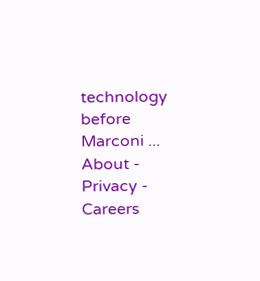technology before Marconi ...
About -  Privacy -  Careers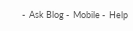-  Ask Blog -  Mobile -  Help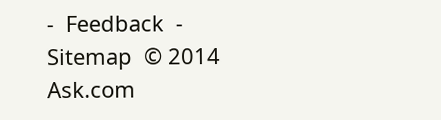-  Feedback  -  Sitemap  © 2014 Ask.com